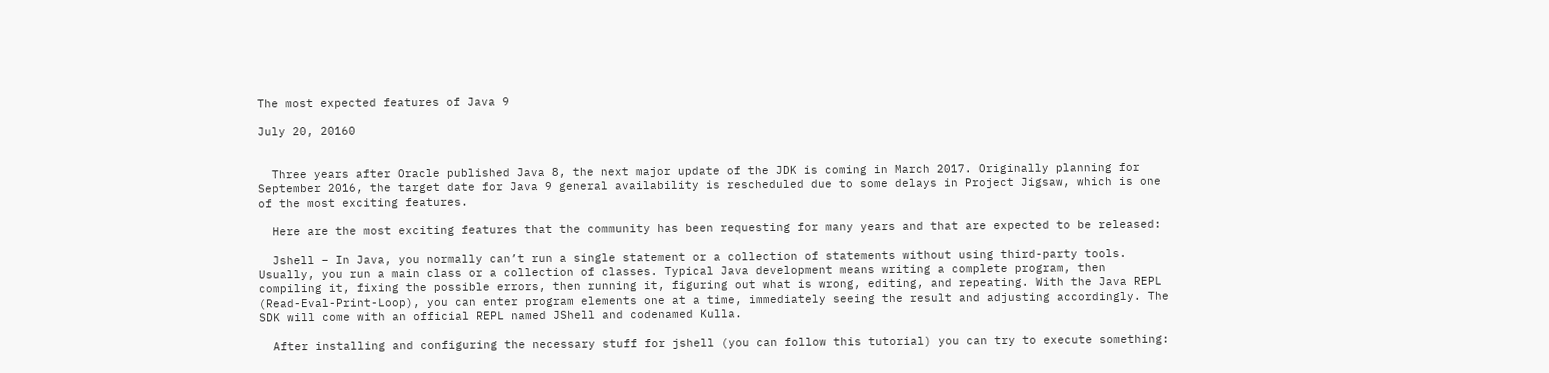The most expected features of Java 9

July 20, 20160


  Three years after Oracle published Java 8, the next major update of the JDK is coming in March 2017. Originally planning for September 2016, the target date for Java 9 general availability is rescheduled due to some delays in Project Jigsaw, which is one of the most exciting features.

  Here are the most exciting features that the community has been requesting for many years and that are expected to be released:

  Jshell – In Java, you normally can’t run a single statement or a collection of statements without using third-party tools. Usually, you run a main class or a collection of classes. Typical Java development means writing a complete program, then compiling it, fixing the possible errors, then running it, figuring out what is wrong, editing, and repeating. With the Java REPL (Read-Eval-Print-Loop), you can enter program elements one at a time, immediately seeing the result and adjusting accordingly. The SDK will come with an official REPL named JShell and codenamed Kulla.

  After installing and configuring the necessary stuff for jshell (you can follow this tutorial) you can try to execute something: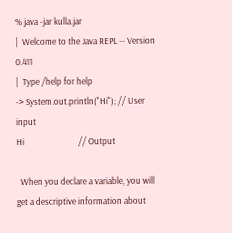% java -jar kulla.jar
|  Welcome to the Java REPL -- Version 0.411
|  Type /help for help
-> System.out.println("Hi"); // User input
Hi                           // Output

  When you declare a variable, you will get a descriptive information about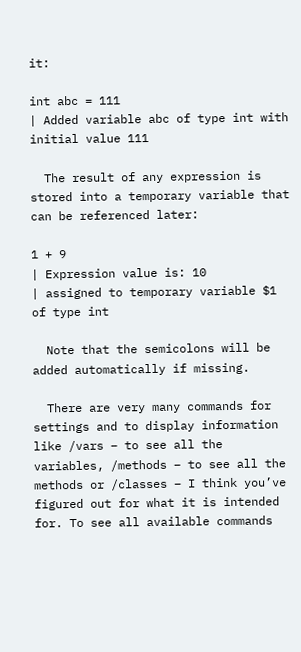it:

int abc = 111
| Added variable abc of type int with initial value 111

  The result of any expression is stored into a temporary variable that can be referenced later:

1 + 9
| Expression value is: 10
| assigned to temporary variable $1 of type int

  Note that the semicolons will be added automatically if missing.

  There are very many commands for settings and to display information like /vars – to see all the variables, /methods – to see all the methods or /classes – I think you’ve figured out for what it is intended for. To see all available commands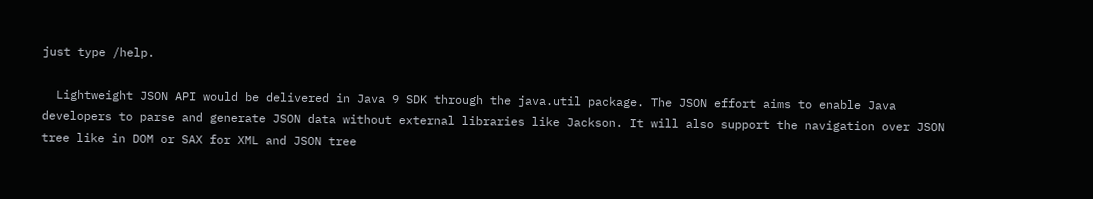just type /help.

  Lightweight JSON API would be delivered in Java 9 SDK through the java.util package. The JSON effort aims to enable Java developers to parse and generate JSON data without external libraries like Jackson. It will also support the navigation over JSON tree like in DOM or SAX for XML and JSON tree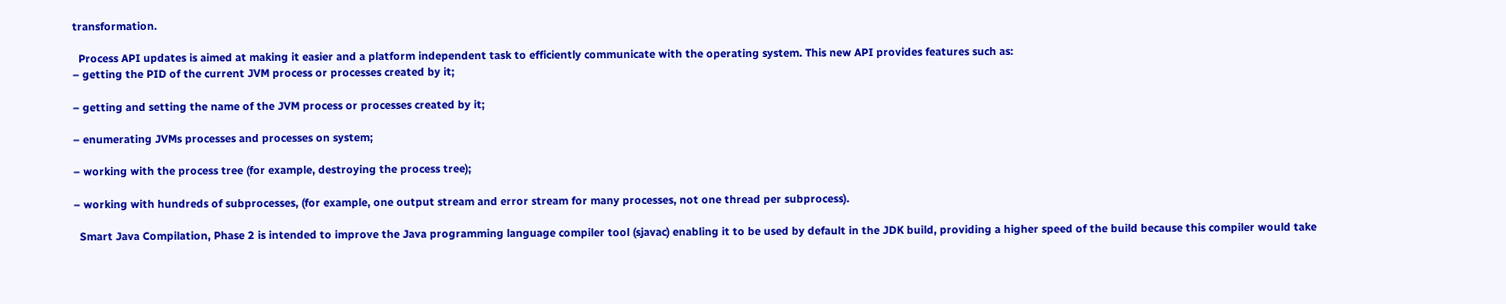transformation.

  Process API updates is aimed at making it easier and a platform independent task to efficiently communicate with the operating system. This new API provides features such as:
– getting the PID of the current JVM process or processes created by it;

– getting and setting the name of the JVM process or processes created by it;

– enumerating JVMs processes and processes on system;

– working with the process tree (for example, destroying the process tree);

– working with hundreds of subprocesses, (for example, one output stream and error stream for many processes, not one thread per subprocess).

  Smart Java Compilation, Phase 2 is intended to improve the Java programming language compiler tool (sjavac) enabling it to be used by default in the JDK build, providing a higher speed of the build because this compiler would take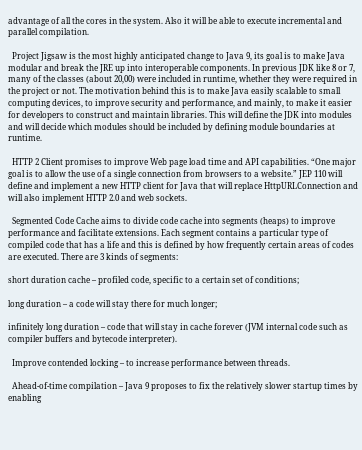advantage of all the cores in the system. Also it will be able to execute incremental and parallel compilation.

  Project Jigsaw is the most highly anticipated change to Java 9, its goal is to make Java modular and break the JRE up into interoperable components. In previous JDK like 8 or 7, many of the classes (about 20,00) were included in runtime, whether they were required in the project or not. The motivation behind this is to make Java easily scalable to small computing devices, to improve security and performance, and mainly, to make it easier for developers to construct and maintain libraries. This will define the JDK into modules and will decide which modules should be included by defining module boundaries at runtime.

  HTTP 2 Client promises to improve Web page load time and API capabilities. “One major goal is to allow the use of a single connection from browsers to a website.” JEP 110 will define and implement a new HTTP client for Java that will replace HttpURLConnection and will also implement HTTP 2.0 and web sockets.

  Segmented Code Cache aims to divide code cache into segments (heaps) to improve performance and facilitate extensions. Each segment contains a particular type of compiled code that has a life and this is defined by how frequently certain areas of codes are executed. There are 3 kinds of segments:

short duration cache – profiled code, specific to a certain set of conditions;

long duration – a code will stay there for much longer;

infinitely long duration – code that will stay in cache forever (JVM internal code such as compiler buffers and bytecode interpreter).

  Improve contended locking – to increase performance between threads.

  Ahead-of-time compilation – Java 9 proposes to fix the relatively slower startup times by enabling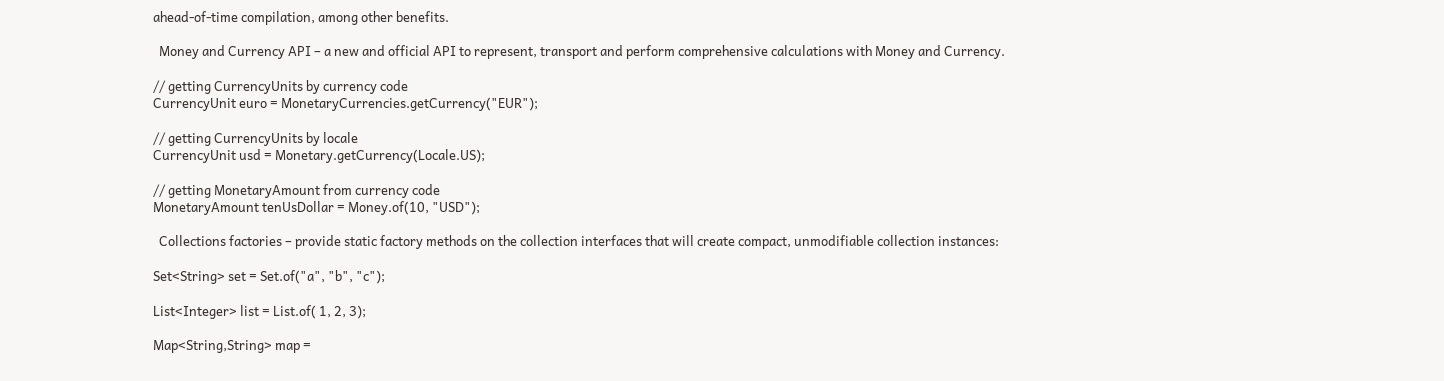ahead-of-time compilation, among other benefits.

  Money and Currency API – a new and official API to represent, transport and perform comprehensive calculations with Money and Currency.

// getting CurrencyUnits by currency code
CurrencyUnit euro = MonetaryCurrencies.getCurrency("EUR");

// getting CurrencyUnits by locale
CurrencyUnit usd = Monetary.getCurrency(Locale.US);

// getting MonetaryAmount from currency code
MonetaryAmount tenUsDollar = Money.of(10, "USD");

  Collections factories – provide static factory methods on the collection interfaces that will create compact, unmodifiable collection instances:

Set<String> set = Set.of("a", "b", "c");

List<Integer> list = List.of( 1, 2, 3);

Map<String,String> map =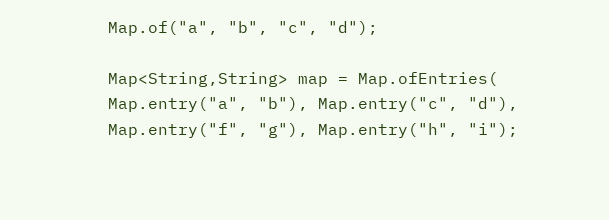Map.of("a", "b", "c", "d");

Map<String,String> map = Map.ofEntries( Map.entry("a", "b"), Map.entry("c", "d"), Map.entry("f", "g"), Map.entry("h", "i");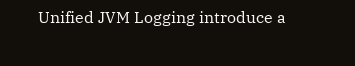Unified JVM Logging introduce a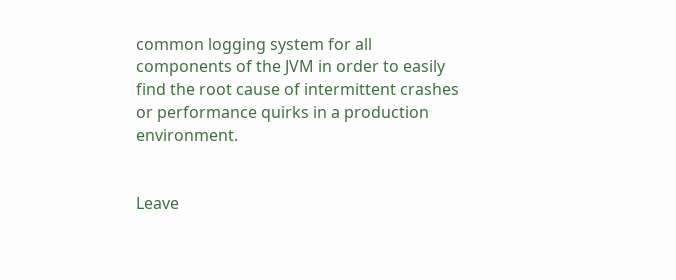common logging system for all components of the JVM in order to easily find the root cause of intermittent crashes or performance quirks in a production environment.


Leave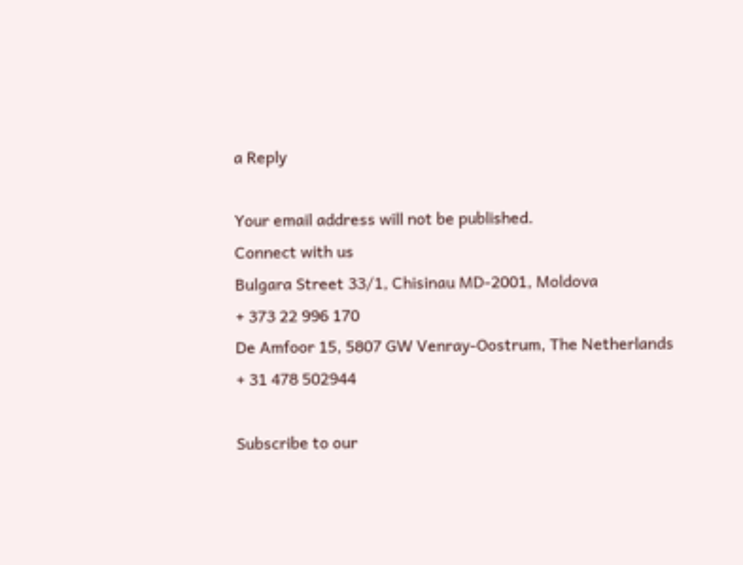a Reply

Your email address will not be published.
Connect with us
Bulgara Street 33/1, Chisinau MD-2001, Moldova
+ 373 22 996 170
De Amfoor 15, 5807 GW Venray-Oostrum, The Netherlands
+ 31 478 502944

Subscribe to our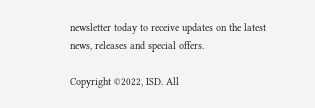newsletter today to receive updates on the latest news, releases and special offers.

Copyright ©2022, ISD. All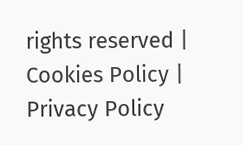rights reserved | Cookies Policy | Privacy Policy